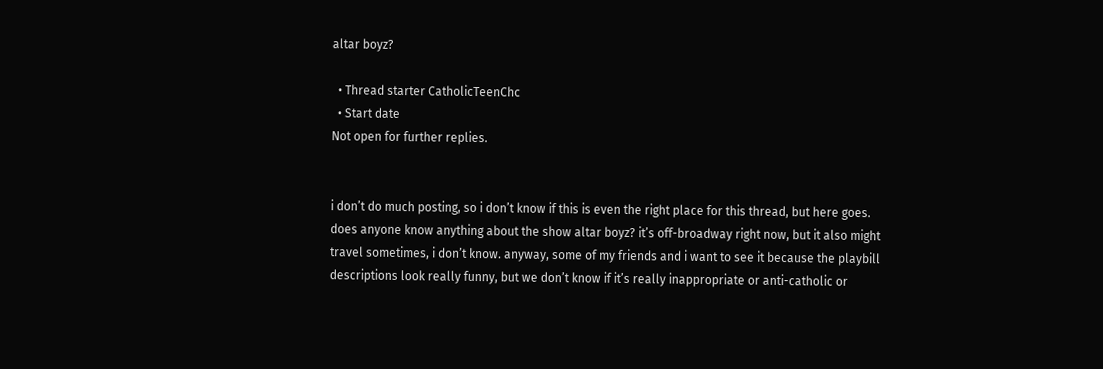altar boyz?

  • Thread starter CatholicTeenChc
  • Start date
Not open for further replies.


i don’t do much posting, so i don’t know if this is even the right place for this thread, but here goes.
does anyone know anything about the show altar boyz? it’s off-broadway right now, but it also might travel sometimes, i don’t know. anyway, some of my friends and i want to see it because the playbill descriptions look really funny, but we don’t know if it’s really inappropriate or anti-catholic or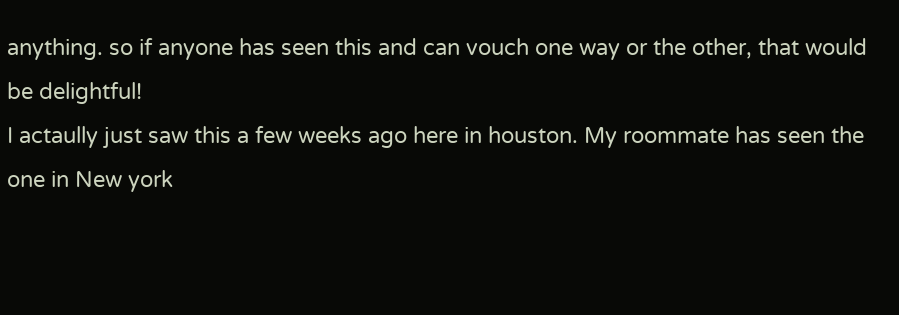anything. so if anyone has seen this and can vouch one way or the other, that would be delightful!
I actaully just saw this a few weeks ago here in houston. My roommate has seen the one in New york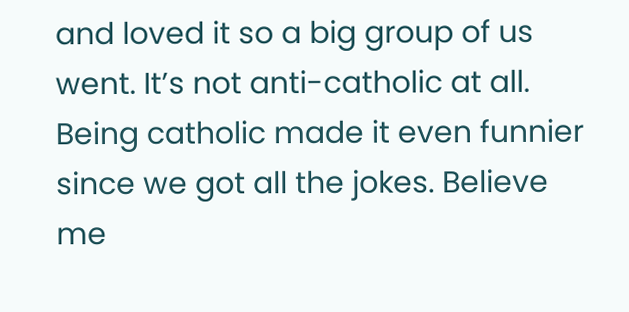and loved it so a big group of us went. It’s not anti-catholic at all. Being catholic made it even funnier since we got all the jokes. Believe me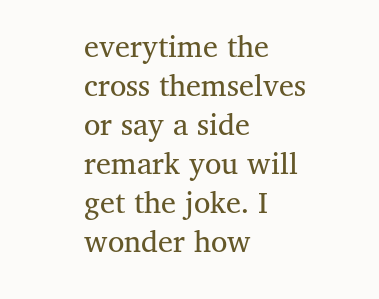everytime the cross themselves or say a side remark you will get the joke. I wonder how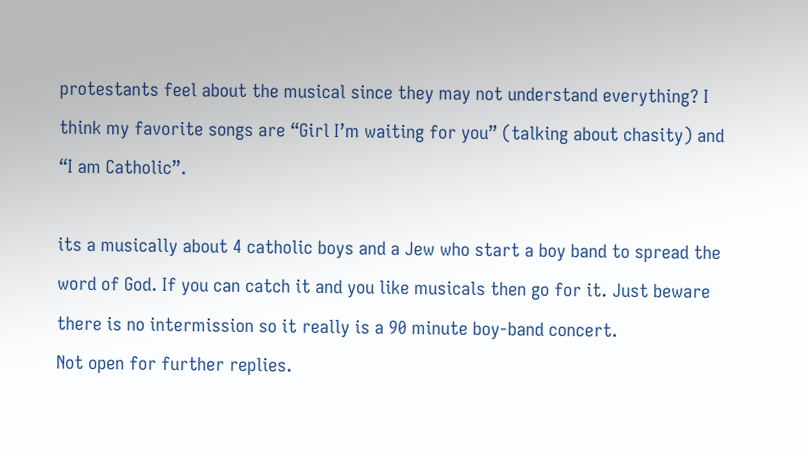protestants feel about the musical since they may not understand everything? I think my favorite songs are “Girl I’m waiting for you” (talking about chasity) and “I am Catholic”.

its a musically about 4 catholic boys and a Jew who start a boy band to spread the word of God. If you can catch it and you like musicals then go for it. Just beware there is no intermission so it really is a 90 minute boy-band concert.
Not open for further replies.